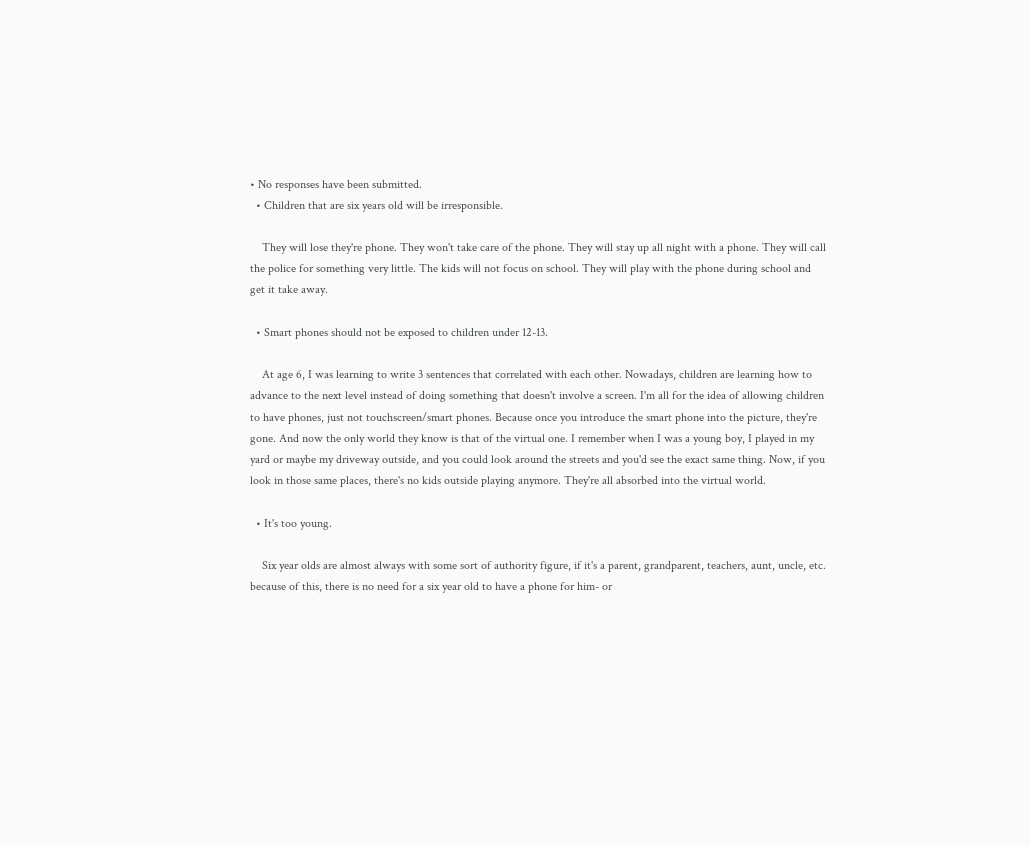• No responses have been submitted.
  • Children that are six years old will be irresponsible.

    They will lose they're phone. They won't take care of the phone. They will stay up all night with a phone. They will call the police for something very little. The kids will not focus on school. They will play with the phone during school and get it take away.

  • Smart phones should not be exposed to children under 12-13.

    At age 6, I was learning to write 3 sentences that correlated with each other. Nowadays, children are learning how to advance to the next level instead of doing something that doesn't involve a screen. I'm all for the idea of allowing children to have phones, just not touchscreen/smart phones. Because once you introduce the smart phone into the picture, they're gone. And now the only world they know is that of the virtual one. I remember when I was a young boy, I played in my yard or maybe my driveway outside, and you could look around the streets and you'd see the exact same thing. Now, if you look in those same places, there's no kids outside playing anymore. They're all absorbed into the virtual world.

  • It's too young.

    Six year olds are almost always with some sort of authority figure, if it's a parent, grandparent, teachers, aunt, uncle, etc. because of this, there is no need for a six year old to have a phone for him- or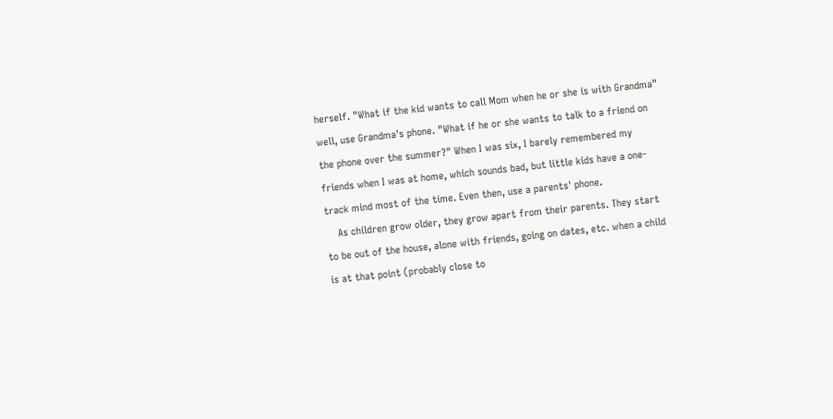herself. "What if the kid wants to call Mom when he or she is with Grandma" well, use Grandma's phone. "What if he or she wants to talk to a friend on the phone over the summer?" When I was six, I barely remembered my friends when I was at home, which sounds bad, but little kids have a one-track mind most of the time. Even then, use a parents' phone.
    As children grow older, they grow apart from their parents. They start to be out of the house, alone with friends, going on dates, etc. when a child is at that point (probably close to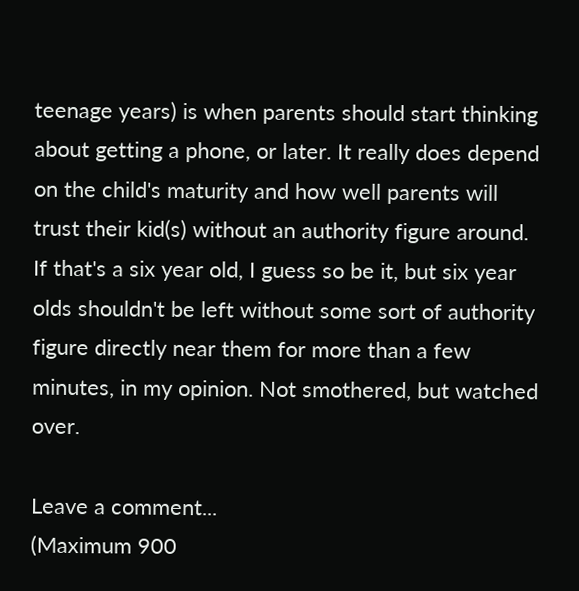teenage years) is when parents should start thinking about getting a phone, or later. It really does depend on the child's maturity and how well parents will trust their kid(s) without an authority figure around. If that's a six year old, I guess so be it, but six year olds shouldn't be left without some sort of authority figure directly near them for more than a few minutes, in my opinion. Not smothered, but watched over.

Leave a comment...
(Maximum 900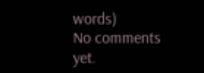words)
No comments yet.